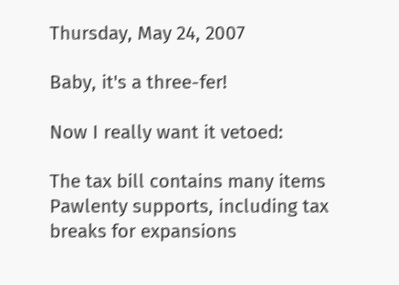Thursday, May 24, 2007

Baby, it's a three-fer!

Now I really want it vetoed:

The tax bill contains many items Pawlenty supports, including tax breaks for expansions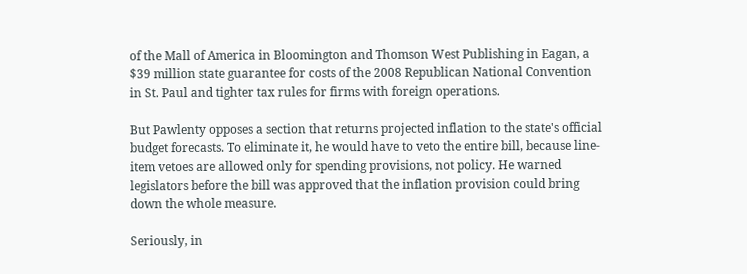of the Mall of America in Bloomington and Thomson West Publishing in Eagan, a $39 million state guarantee for costs of the 2008 Republican National Convention in St. Paul and tighter tax rules for firms with foreign operations.

But Pawlenty opposes a section that returns projected inflation to the state's official budget forecasts. To eliminate it, he would have to veto the entire bill, because line-item vetoes are allowed only for spending provisions, not policy. He warned legislators before the bill was approved that the inflation provision could bring down the whole measure.

Seriously, in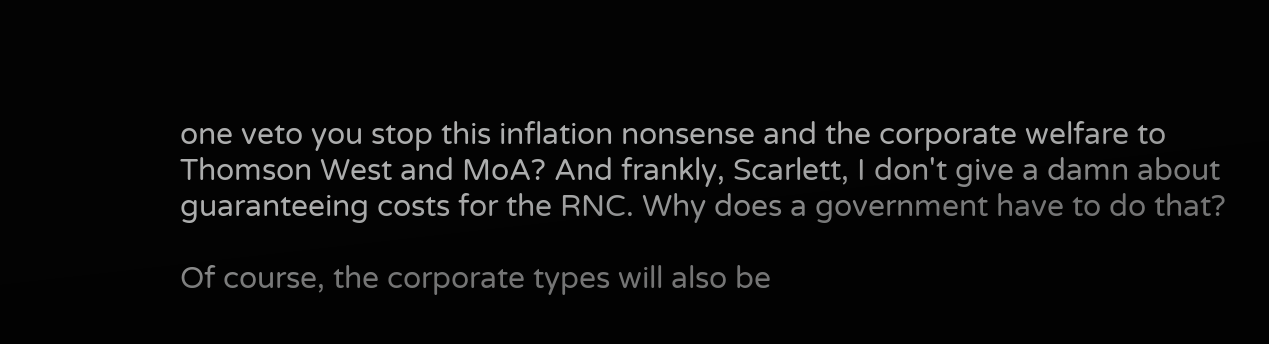one veto you stop this inflation nonsense and the corporate welfare to Thomson West and MoA? And frankly, Scarlett, I don't give a damn about guaranteeing costs for the RNC. Why does a government have to do that?

Of course, the corporate types will also be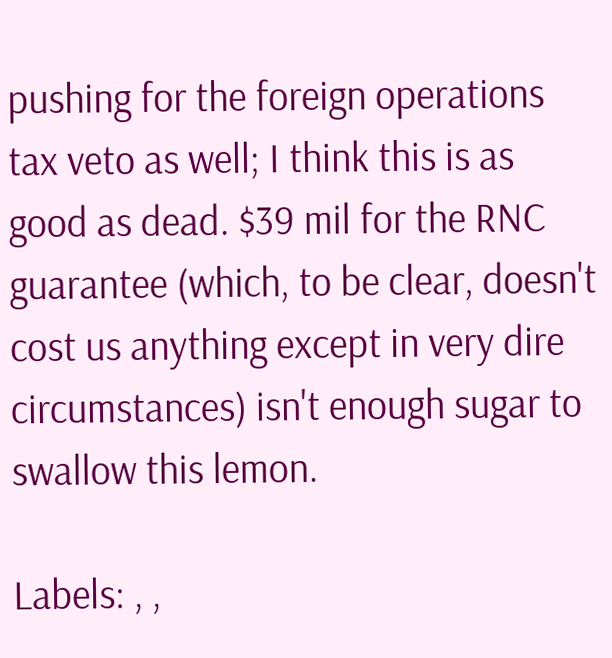pushing for the foreign operations tax veto as well; I think this is as good as dead. $39 mil for the RNC guarantee (which, to be clear, doesn't cost us anything except in very dire circumstances) isn't enough sugar to swallow this lemon.

Labels: , ,